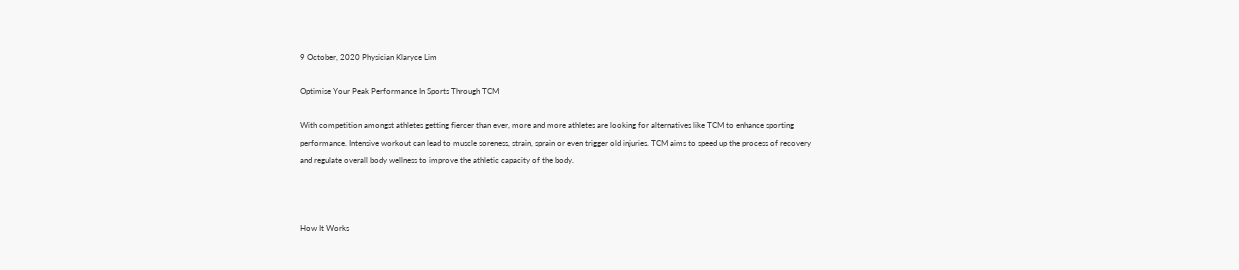9 October, 2020 Physician Klaryce Lim

Optimise Your Peak Performance In Sports Through TCM

With competition amongst athletes getting fiercer than ever, more and more athletes are looking for alternatives like TCM to enhance sporting performance. Intensive workout can lead to muscle soreness, strain, sprain or even trigger old injuries. TCM aims to speed up the process of recovery and regulate overall body wellness to improve the athletic capacity of the body.



How It Works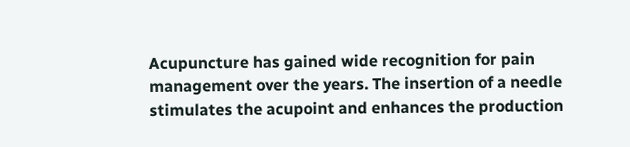Acupuncture has gained wide recognition for pain management over the years. The insertion of a needle stimulates the acupoint and enhances the production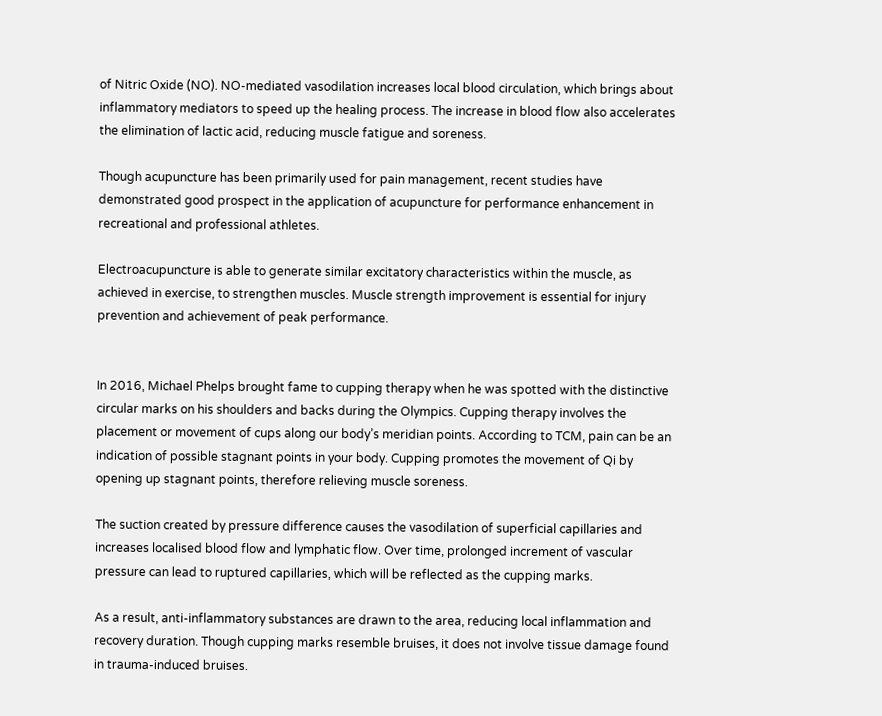of Nitric Oxide (NO). NO-mediated vasodilation increases local blood circulation, which brings about inflammatory mediators to speed up the healing process. The increase in blood flow also accelerates the elimination of lactic acid, reducing muscle fatigue and soreness.

Though acupuncture has been primarily used for pain management, recent studies have demonstrated good prospect in the application of acupuncture for performance enhancement in recreational and professional athletes.

Electroacupuncture is able to generate similar excitatory characteristics within the muscle, as achieved in exercise, to strengthen muscles. Muscle strength improvement is essential for injury prevention and achievement of peak performance.


In 2016, Michael Phelps brought fame to cupping therapy when he was spotted with the distinctive circular marks on his shoulders and backs during the Olympics. Cupping therapy involves the placement or movement of cups along our body’s meridian points. According to TCM, pain can be an indication of possible stagnant points in your body. Cupping promotes the movement of Qi by opening up stagnant points, therefore relieving muscle soreness.

The suction created by pressure difference causes the vasodilation of superficial capillaries and increases localised blood flow and lymphatic flow. Over time, prolonged increment of vascular pressure can lead to ruptured capillaries, which will be reflected as the cupping marks.

As a result, anti-inflammatory substances are drawn to the area, reducing local inflammation and recovery duration. Though cupping marks resemble bruises, it does not involve tissue damage found in trauma-induced bruises.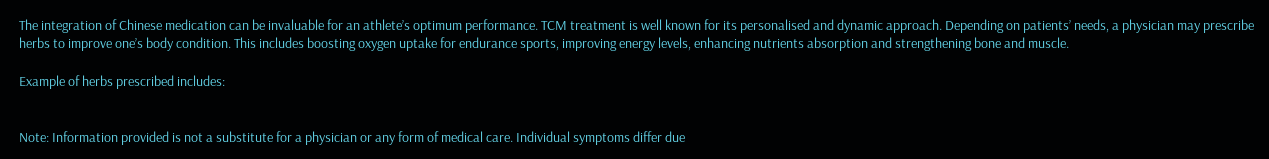The integration of Chinese medication can be invaluable for an athlete’s optimum performance. TCM treatment is well known for its personalised and dynamic approach. Depending on patients’ needs, a physician may prescribe herbs to improve one’s body condition. This includes boosting oxygen uptake for endurance sports, improving energy levels, enhancing nutrients absorption and strengthening bone and muscle.

Example of herbs prescribed includes:


Note: Information provided is not a substitute for a physician or any form of medical care. Individual symptoms differ due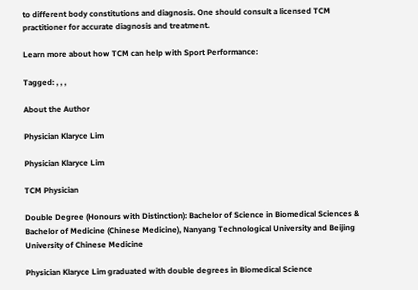to different body constitutions and diagnosis. One should consult a licensed TCM practitioner for accurate diagnosis and treatment.

Learn more about how TCM can help with Sport Performance:

Tagged: , , ,

About the Author

Physician Klaryce Lim

Physician Klaryce Lim

TCM Physician

Double Degree (Honours with Distinction): Bachelor of Science in Biomedical Sciences & Bachelor of Medicine (Chinese Medicine), Nanyang Technological University and Beijing University of Chinese Medicine

Physician Klaryce Lim graduated with double degrees in Biomedical Science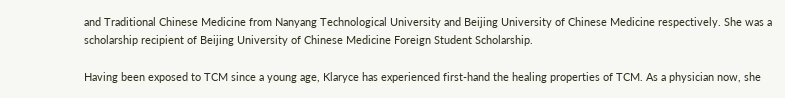and Traditional Chinese Medicine from Nanyang Technological University and Beijing University of Chinese Medicine respectively. She was a scholarship recipient of Beijing University of Chinese Medicine Foreign Student Scholarship.

Having been exposed to TCM since a young age, Klaryce has experienced first-hand the healing properties of TCM. As a physician now, she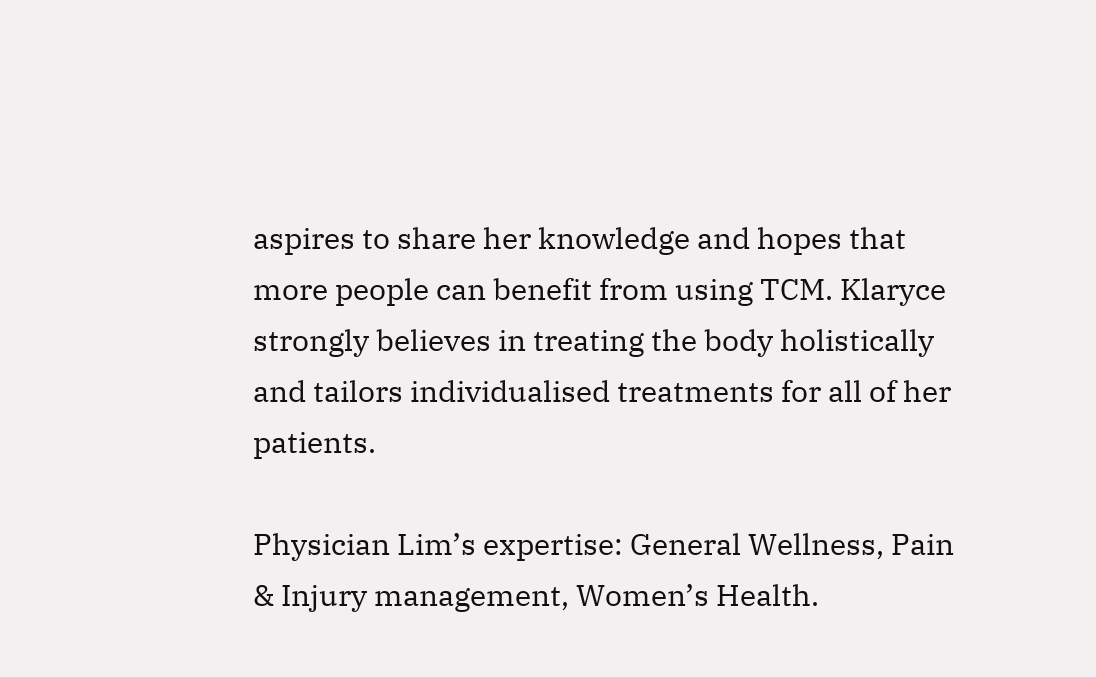aspires to share her knowledge and hopes that more people can benefit from using TCM. Klaryce strongly believes in treating the body holistically and tailors individualised treatments for all of her patients.

Physician Lim’s expertise: General Wellness, Pain & Injury management, Women’s Health.